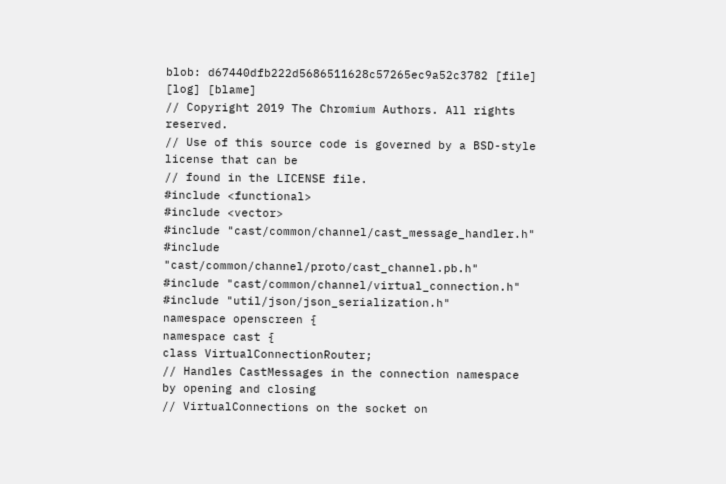blob: d67440dfb222d5686511628c57265ec9a52c3782 [file] [log] [blame]
// Copyright 2019 The Chromium Authors. All rights reserved.
// Use of this source code is governed by a BSD-style license that can be
// found in the LICENSE file.
#include <functional>
#include <vector>
#include "cast/common/channel/cast_message_handler.h"
#include "cast/common/channel/proto/cast_channel.pb.h"
#include "cast/common/channel/virtual_connection.h"
#include "util/json/json_serialization.h"
namespace openscreen {
namespace cast {
class VirtualConnectionRouter;
// Handles CastMessages in the connection namespace by opening and closing
// VirtualConnections on the socket on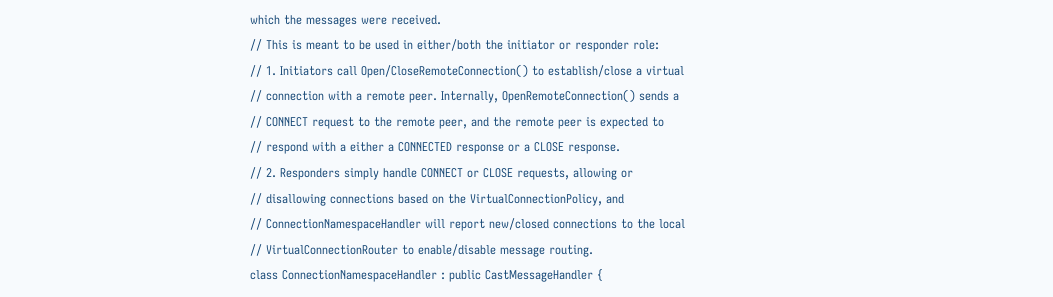which the messages were received.
// This is meant to be used in either/both the initiator or responder role:
// 1. Initiators call Open/CloseRemoteConnection() to establish/close a virtual
// connection with a remote peer. Internally, OpenRemoteConnection() sends a
// CONNECT request to the remote peer, and the remote peer is expected to
// respond with a either a CONNECTED response or a CLOSE response.
// 2. Responders simply handle CONNECT or CLOSE requests, allowing or
// disallowing connections based on the VirtualConnectionPolicy, and
// ConnectionNamespaceHandler will report new/closed connections to the local
// VirtualConnectionRouter to enable/disable message routing.
class ConnectionNamespaceHandler : public CastMessageHandler {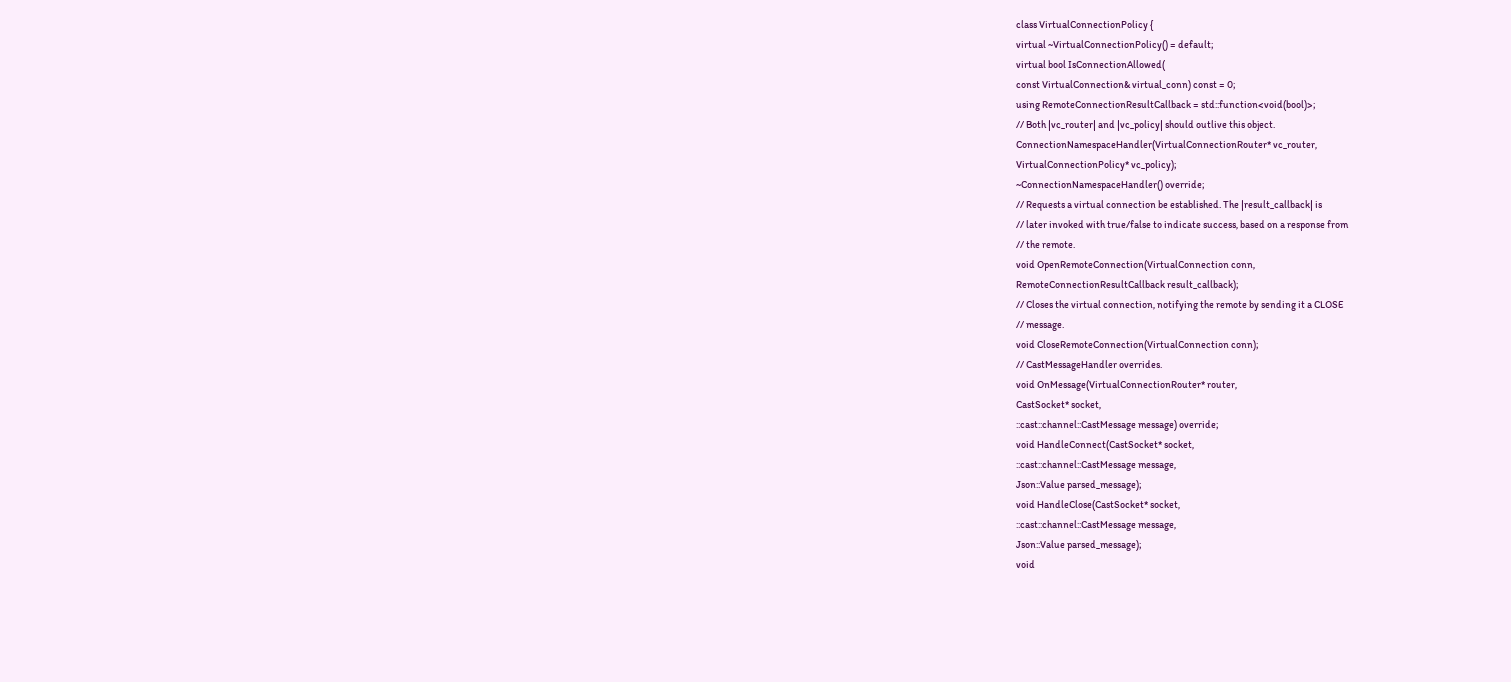class VirtualConnectionPolicy {
virtual ~VirtualConnectionPolicy() = default;
virtual bool IsConnectionAllowed(
const VirtualConnection& virtual_conn) const = 0;
using RemoteConnectionResultCallback = std::function<void(bool)>;
// Both |vc_router| and |vc_policy| should outlive this object.
ConnectionNamespaceHandler(VirtualConnectionRouter* vc_router,
VirtualConnectionPolicy* vc_policy);
~ConnectionNamespaceHandler() override;
// Requests a virtual connection be established. The |result_callback| is
// later invoked with true/false to indicate success, based on a response from
// the remote.
void OpenRemoteConnection(VirtualConnection conn,
RemoteConnectionResultCallback result_callback);
// Closes the virtual connection, notifying the remote by sending it a CLOSE
// message.
void CloseRemoteConnection(VirtualConnection conn);
// CastMessageHandler overrides.
void OnMessage(VirtualConnectionRouter* router,
CastSocket* socket,
::cast::channel::CastMessage message) override;
void HandleConnect(CastSocket* socket,
::cast::channel::CastMessage message,
Json::Value parsed_message);
void HandleClose(CastSocket* socket,
::cast::channel::CastMessage message,
Json::Value parsed_message);
void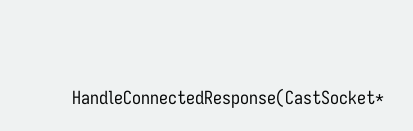HandleConnectedResponse(CastSocket*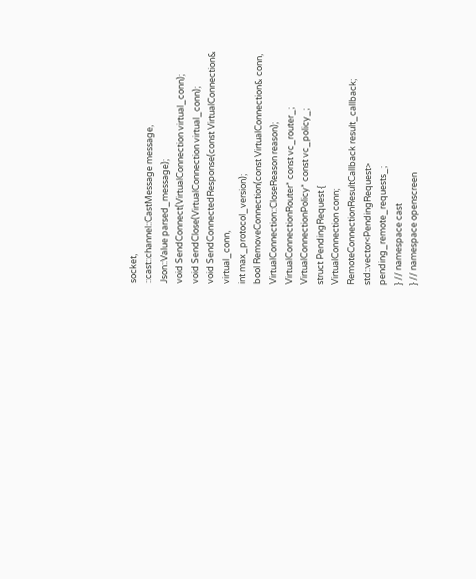socket,
::cast::channel::CastMessage message,
Json::Value parsed_message);
void SendConnect(VirtualConnection virtual_conn);
void SendClose(VirtualConnection virtual_conn);
void SendConnectedResponse(const VirtualConnection& virtual_conn,
int max_protocol_version);
bool RemoveConnection(const VirtualConnection& conn,
VirtualConnection::CloseReason reason);
VirtualConnectionRouter* const vc_router_;
VirtualConnectionPolicy* const vc_policy_;
struct PendingRequest {
VirtualConnection conn;
RemoteConnectionResultCallback result_callback;
std::vector<PendingRequest> pending_remote_requests_;
} // namespace cast
} // namespace openscreen